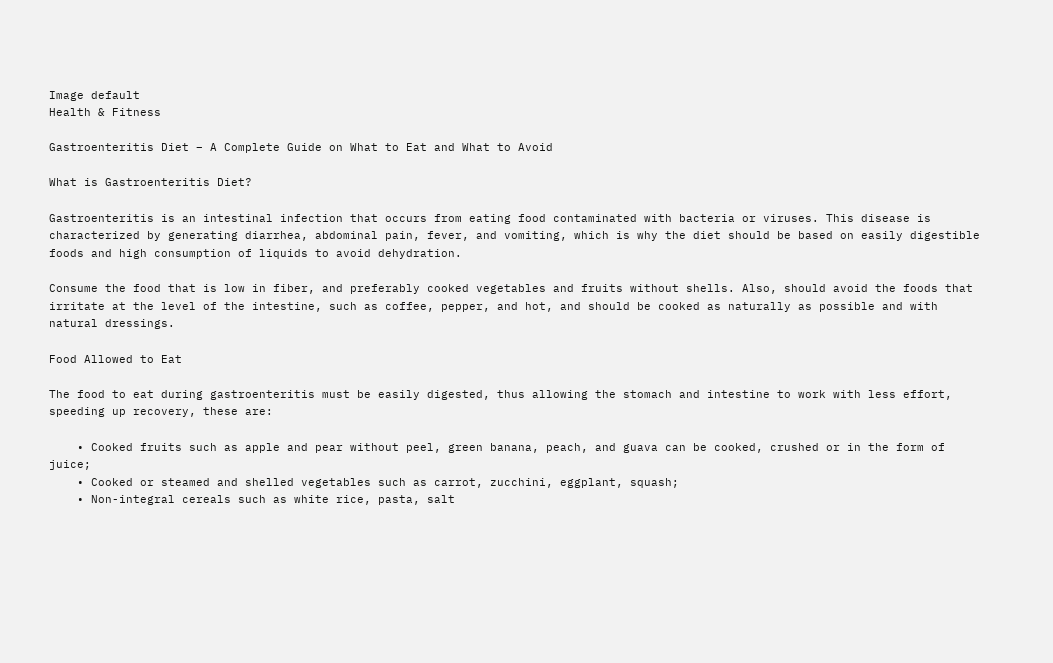Image default
Health & Fitness

Gastroenteritis Diet – A Complete Guide on What to Eat and What to Avoid

What is Gastroenteritis Diet?

Gastroenteritis is an intestinal infection that occurs from eating food contaminated with bacteria or viruses. This disease is characterized by generating diarrhea, abdominal pain, fever, and vomiting, which is why the diet should be based on easily digestible foods and high consumption of liquids to avoid dehydration.

Consume the food that is low in fiber, and preferably cooked vegetables and fruits without shells. Also, should avoid the foods that irritate at the level of the intestine, such as coffee, pepper, and hot, and should be cooked as naturally as possible and with natural dressings.

Food Allowed to Eat

The food to eat during gastroenteritis must be easily digested, thus allowing the stomach and intestine to work with less effort, speeding up recovery, these are:

    • Cooked fruits such as apple and pear without peel, green banana, peach, and guava can be cooked, crushed or in the form of juice;
    • Cooked or steamed and shelled vegetables such as carrot, zucchini, eggplant, squash;
    • Non-integral cereals such as white rice, pasta, salt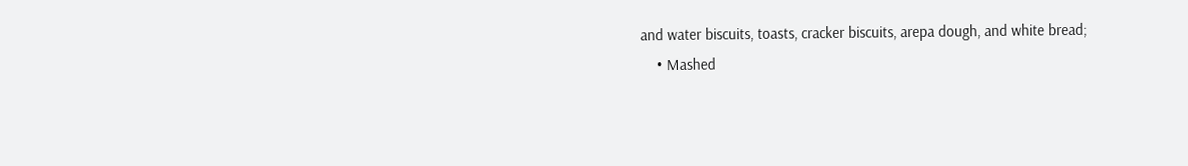and water biscuits, toasts, cracker biscuits, arepa dough, and white bread;
    • Mashed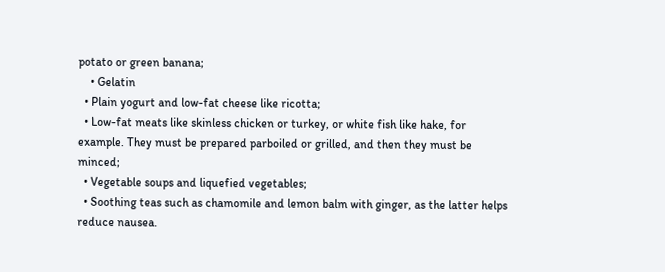potato or green banana;
    • Gelatin
  • Plain yogurt and low-fat cheese like ricotta;
  • Low-fat meats like skinless chicken or turkey, or white fish like hake, for example. They must be prepared parboiled or grilled, and then they must be minced;
  • Vegetable soups and liquefied vegetables;
  • Soothing teas such as chamomile and lemon balm with ginger, as the latter helps reduce nausea.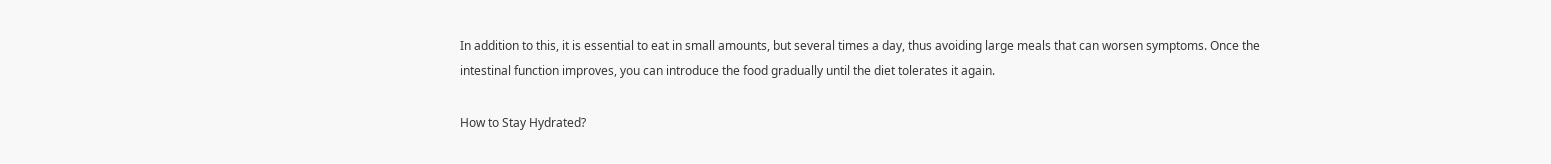In addition to this, it is essential to eat in small amounts, but several times a day, thus avoiding large meals that can worsen symptoms. Once the intestinal function improves, you can introduce the food gradually until the diet tolerates it again.

How to Stay Hydrated?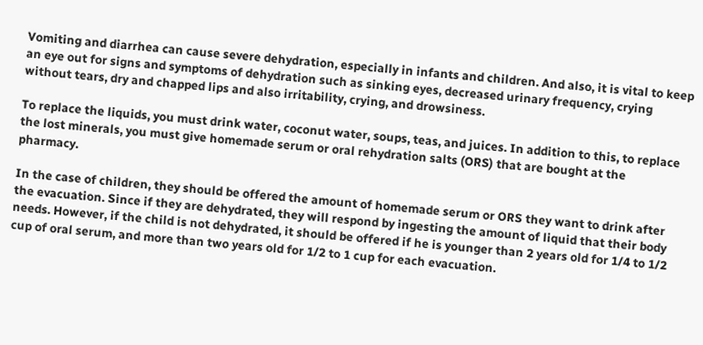Vomiting and diarrhea can cause severe dehydration, especially in infants and children. And also, it is vital to keep an eye out for signs and symptoms of dehydration such as sinking eyes, decreased urinary frequency, crying without tears, dry and chapped lips and also irritability, crying, and drowsiness.

To replace the liquids, you must drink water, coconut water, soups, teas, and juices. In addition to this, to replace the lost minerals, you must give homemade serum or oral rehydration salts (ORS) that are bought at the pharmacy.

In the case of children, they should be offered the amount of homemade serum or ORS they want to drink after the evacuation. Since if they are dehydrated, they will respond by ingesting the amount of liquid that their body needs. However, if the child is not dehydrated, it should be offered if he is younger than 2 years old for 1/4 to 1/2 cup of oral serum, and more than two years old for 1/2 to 1 cup for each evacuation.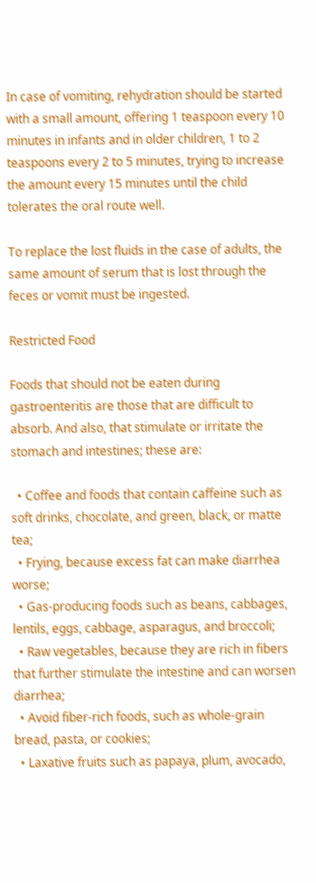In case of vomiting, rehydration should be started with a small amount, offering 1 teaspoon every 10 minutes in infants and in older children, 1 to 2 teaspoons every 2 to 5 minutes, trying to increase the amount every 15 minutes until the child tolerates the oral route well.

To replace the lost fluids in the case of adults, the same amount of serum that is lost through the feces or vomit must be ingested.

Restricted Food

Foods that should not be eaten during gastroenteritis are those that are difficult to absorb. And also, that stimulate or irritate the stomach and intestines; these are:

  • Coffee and foods that contain caffeine such as soft drinks, chocolate, and green, black, or matte tea;
  • Frying, because excess fat can make diarrhea worse;
  • Gas-producing foods such as beans, cabbages, lentils, eggs, cabbage, asparagus, and broccoli;
  • Raw vegetables, because they are rich in fibers that further stimulate the intestine and can worsen diarrhea;
  • Avoid fiber-rich foods, such as whole-grain bread, pasta, or cookies;
  • Laxative fruits such as papaya, plum, avocado,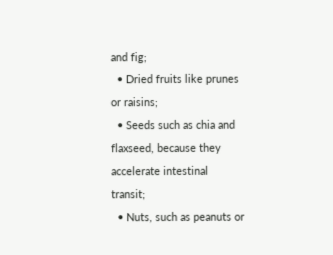and fig;
  • Dried fruits like prunes or raisins;
  • Seeds such as chia and flaxseed, because they accelerate intestinal transit;
  • Nuts, such as peanuts or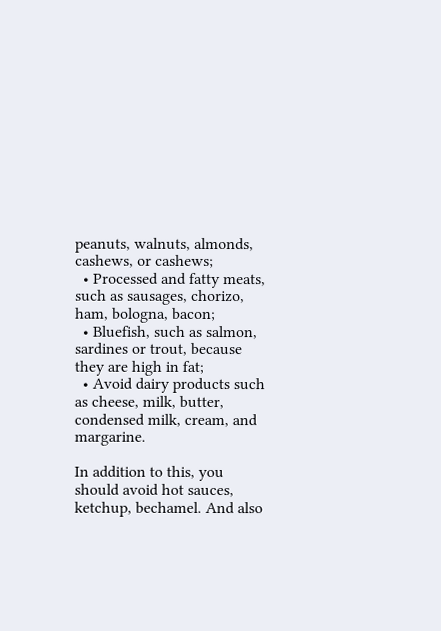peanuts, walnuts, almonds, cashews, or cashews;
  • Processed and fatty meats, such as sausages, chorizo, ham, bologna, bacon;
  • Bluefish, such as salmon, sardines or trout, because they are high in fat;
  • Avoid dairy products such as cheese, milk, butter, condensed milk, cream, and margarine.

In addition to this, you should avoid hot sauces, ketchup, bechamel. And also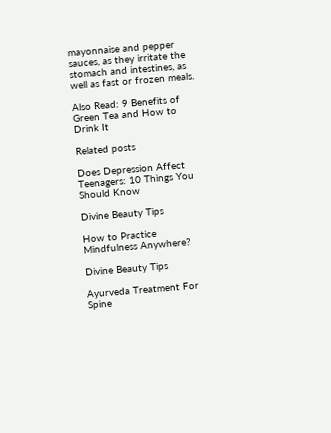mayonnaise and pepper sauces, as they irritate the stomach and intestines, as well as fast or frozen meals.

Also Read: 9 Benefits of Green Tea and How to Drink It

Related posts

Does Depression Affect Teenagers: 10 Things You Should Know

Divine Beauty Tips

How to Practice Mindfulness Anywhere?

Divine Beauty Tips

Ayurveda Treatment For Spine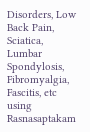Disorders, Low Back Pain, Sciatica, Lumbar Spondylosis, Fibromyalgia, Fascitis, etc using Rasnasaptakam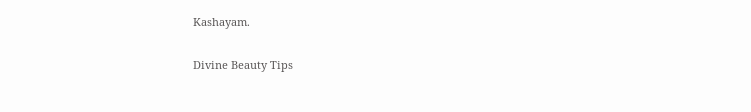Kashayam.

Divine Beauty Tips